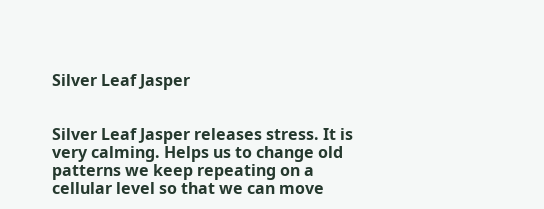Silver Leaf Jasper


Silver Leaf Jasper releases stress. It is very calming. Helps us to change old patterns we keep repeating on a cellular level so that we can move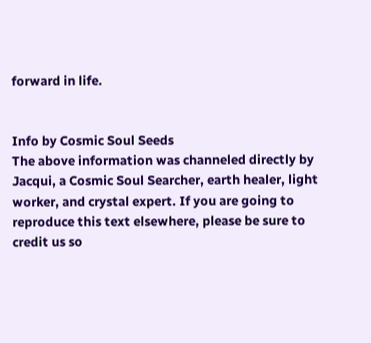forward in life.


Info by Cosmic Soul Seeds
The above information was channeled directly by Jacqui, a Cosmic Soul Searcher, earth healer, light worker, and crystal expert. If you are going to reproduce this text elsewhere, please be sure to credit us so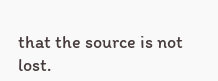that the source is not lost.